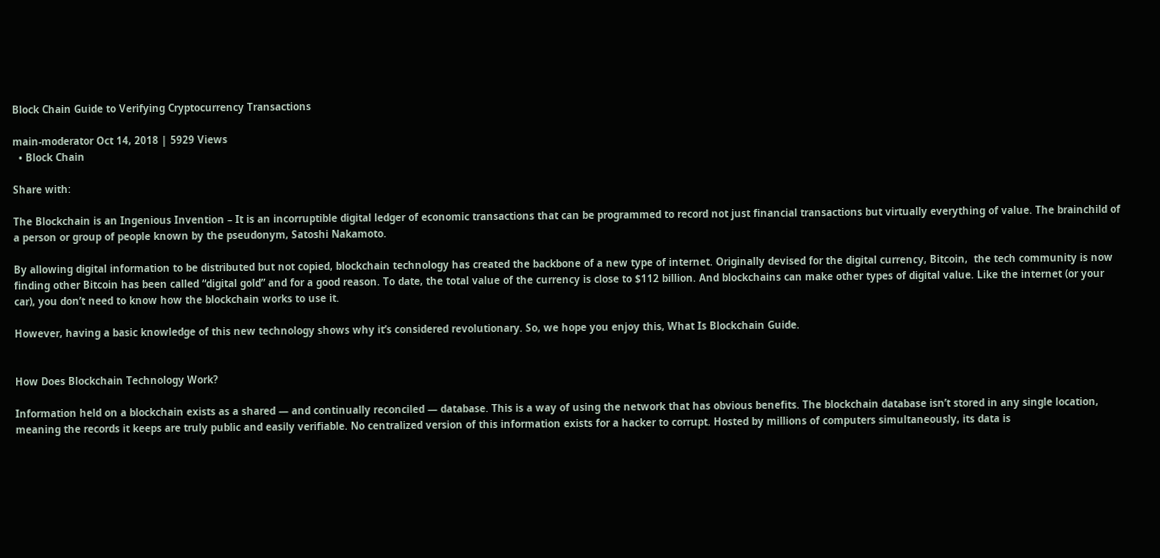Block Chain Guide to Verifying Cryptocurrency Transactions

main-moderator Oct 14, 2018 | 5929 Views
  • Block Chain

Share with:

The Blockchain is an Ingenious Invention – It is an incorruptible digital ledger of economic transactions that can be programmed to record not just financial transactions but virtually everything of value. The brainchild of a person or group of people known by the pseudonym, Satoshi Nakamoto.

By allowing digital information to be distributed but not copied, blockchain technology has created the backbone of a new type of internet. Originally devised for the digital currency, Bitcoin,  the tech community is now finding other Bitcoin has been called “digital gold” and for a good reason. To date, the total value of the currency is close to $112 billion. And blockchains can make other types of digital value. Like the internet (or your car), you don’t need to know how the blockchain works to use it.

However, having a basic knowledge of this new technology shows why it’s considered revolutionary. So, we hope you enjoy this, What Is Blockchain Guide.


How Does Blockchain Technology Work?

Information held on a blockchain exists as a shared — and continually reconciled — database. This is a way of using the network that has obvious benefits. The blockchain database isn’t stored in any single location, meaning the records it keeps are truly public and easily verifiable. No centralized version of this information exists for a hacker to corrupt. Hosted by millions of computers simultaneously, its data is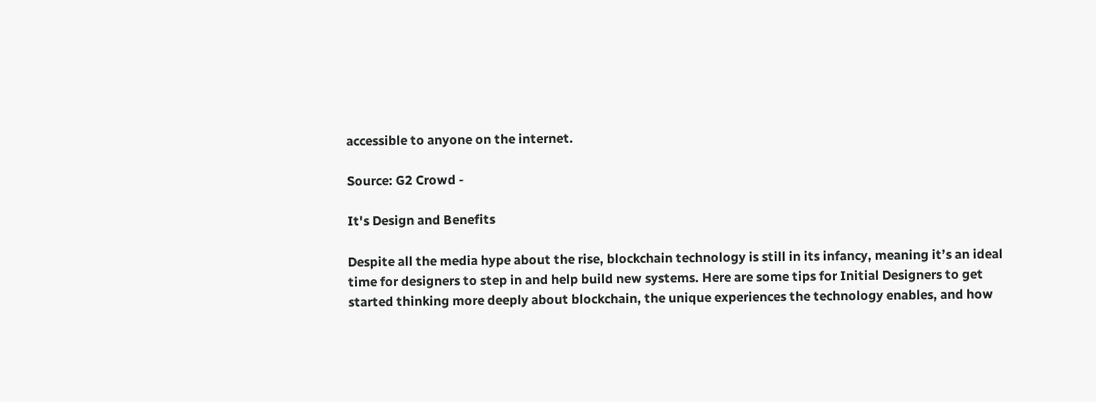accessible to anyone on the internet.

Source: G2 Crowd -

It's Design and Benefits

Despite all the media hype about the rise, blockchain technology is still in its infancy, meaning it’s an ideal time for designers to step in and help build new systems. Here are some tips for Initial Designers to get started thinking more deeply about blockchain, the unique experiences the technology enables, and how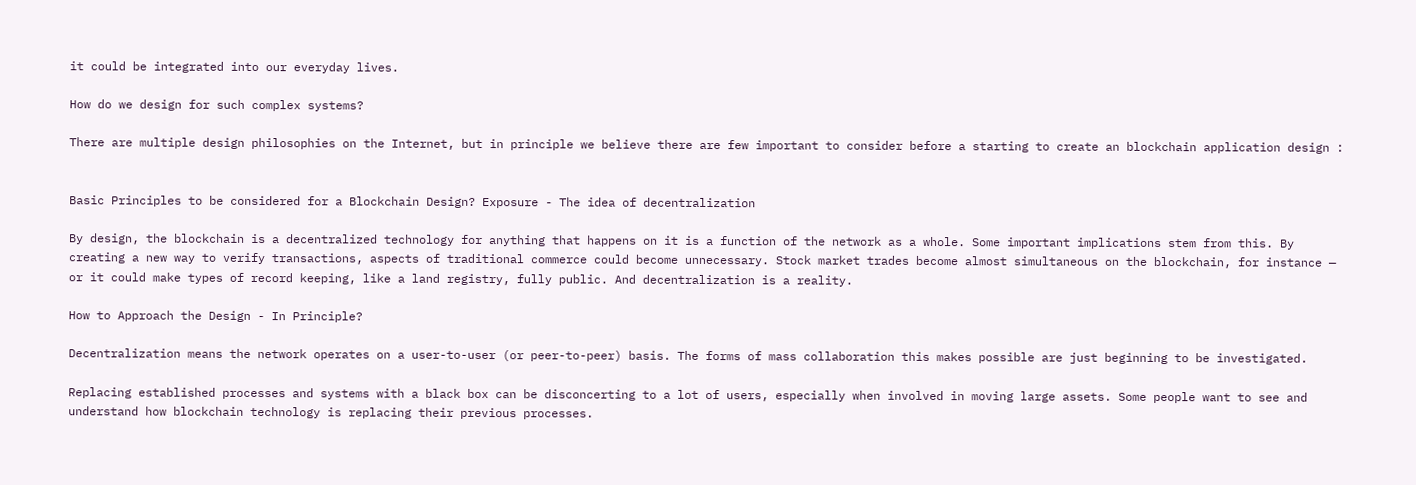it could be integrated into our everyday lives.

How do we design for such complex systems?

There are multiple design philosophies on the Internet, but in principle we believe there are few important to consider before a starting to create an blockchain application design :


Basic Principles to be considered for a Blockchain Design? Exposure - The idea of decentralization

By design, the blockchain is a decentralized technology for anything that happens on it is a function of the network as a whole. Some important implications stem from this. By creating a new way to verify transactions, aspects of traditional commerce could become unnecessary. Stock market trades become almost simultaneous on the blockchain, for instance — or it could make types of record keeping, like a land registry, fully public. And decentralization is a reality.

How to Approach the Design - In Principle?

Decentralization means the network operates on a user-to-user (or peer-to-peer) basis. The forms of mass collaboration this makes possible are just beginning to be investigated.

Replacing established processes and systems with a black box can be disconcerting to a lot of users, especially when involved in moving large assets. Some people want to see and understand how blockchain technology is replacing their previous processes.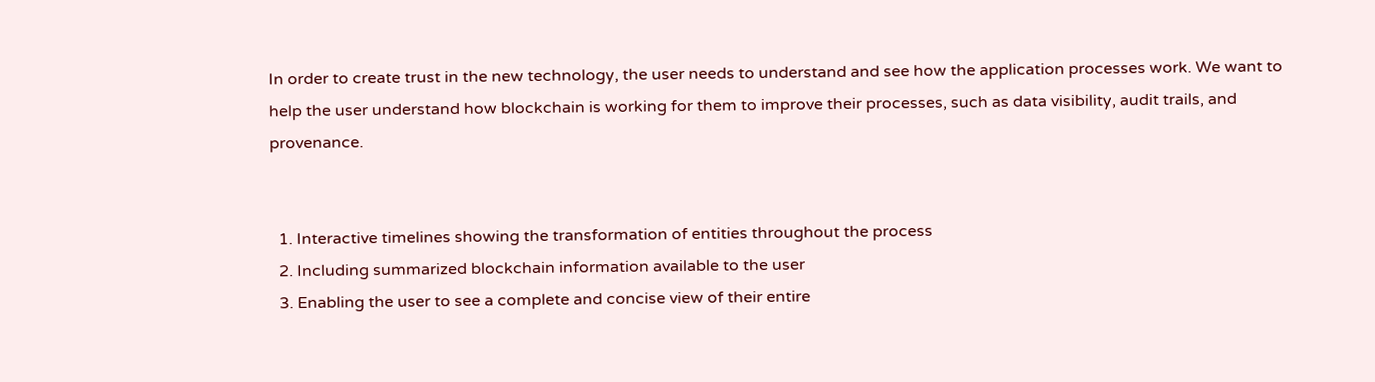In order to create trust in the new technology, the user needs to understand and see how the application processes work. We want to help the user understand how blockchain is working for them to improve their processes, such as data visibility, audit trails, and provenance.


  1. Interactive timelines showing the transformation of entities throughout the process
  2. Including summarized blockchain information available to the user
  3. Enabling the user to see a complete and concise view of their entire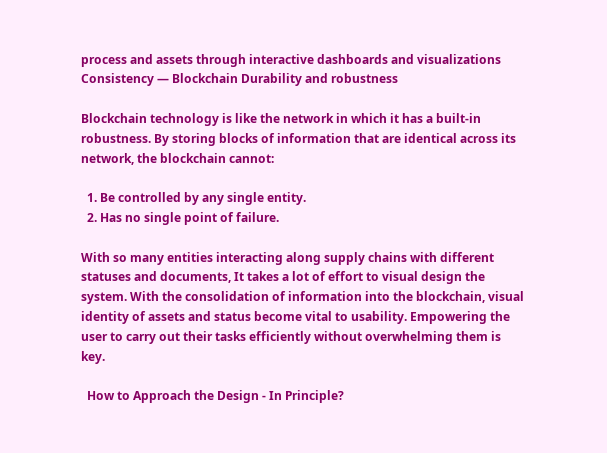process and assets through interactive dashboards and visualizations
Consistency — Blockchain Durability and robustness

Blockchain technology is like the network in which it has a built-in robustness. By storing blocks of information that are identical across its network, the blockchain cannot:

  1. Be controlled by any single entity.
  2. Has no single point of failure.

With so many entities interacting along supply chains with different statuses and documents, It takes a lot of effort to visual design the system. With the consolidation of information into the blockchain, visual identity of assets and status become vital to usability. Empowering the user to carry out their tasks efficiently without overwhelming them is key.

  How to Approach the Design - In Principle?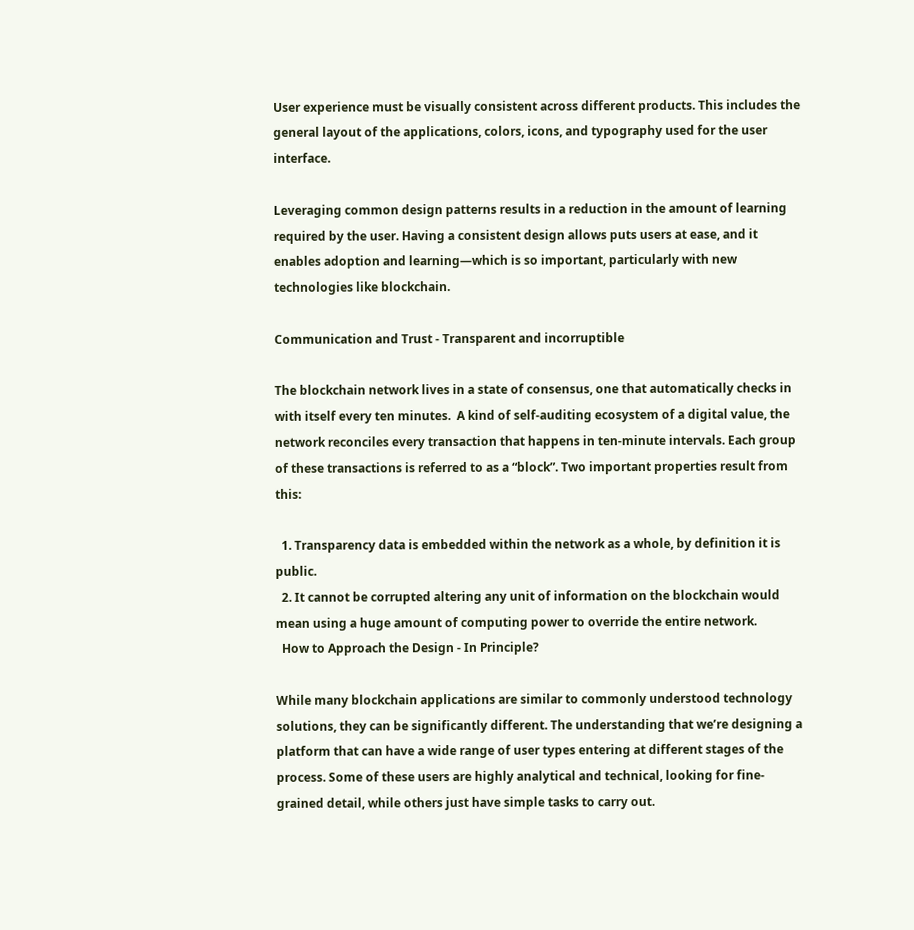User experience must be visually consistent across different products. This includes the general layout of the applications, colors, icons, and typography used for the user interface.

Leveraging common design patterns results in a reduction in the amount of learning required by the user. Having a consistent design allows puts users at ease, and it enables adoption and learning—which is so important, particularly with new technologies like blockchain.

Communication and Trust - Transparent and incorruptible

The blockchain network lives in a state of consensus, one that automatically checks in with itself every ten minutes.  A kind of self-auditing ecosystem of a digital value, the network reconciles every transaction that happens in ten-minute intervals. Each group of these transactions is referred to as a “block”. Two important properties result from this:

  1. Transparency data is embedded within the network as a whole, by definition it is public.
  2. It cannot be corrupted altering any unit of information on the blockchain would mean using a huge amount of computing power to override the entire network.
  How to Approach the Design - In Principle?

While many blockchain applications are similar to commonly understood technology solutions, they can be significantly different. The understanding that we’re designing a platform that can have a wide range of user types entering at different stages of the process. Some of these users are highly analytical and technical, looking for fine-grained detail, while others just have simple tasks to carry out.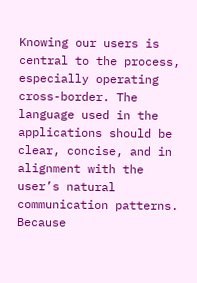Knowing our users is central to the process, especially operating cross-border. The language used in the applications should be clear, concise, and in alignment with the user’s natural communication patterns.  Because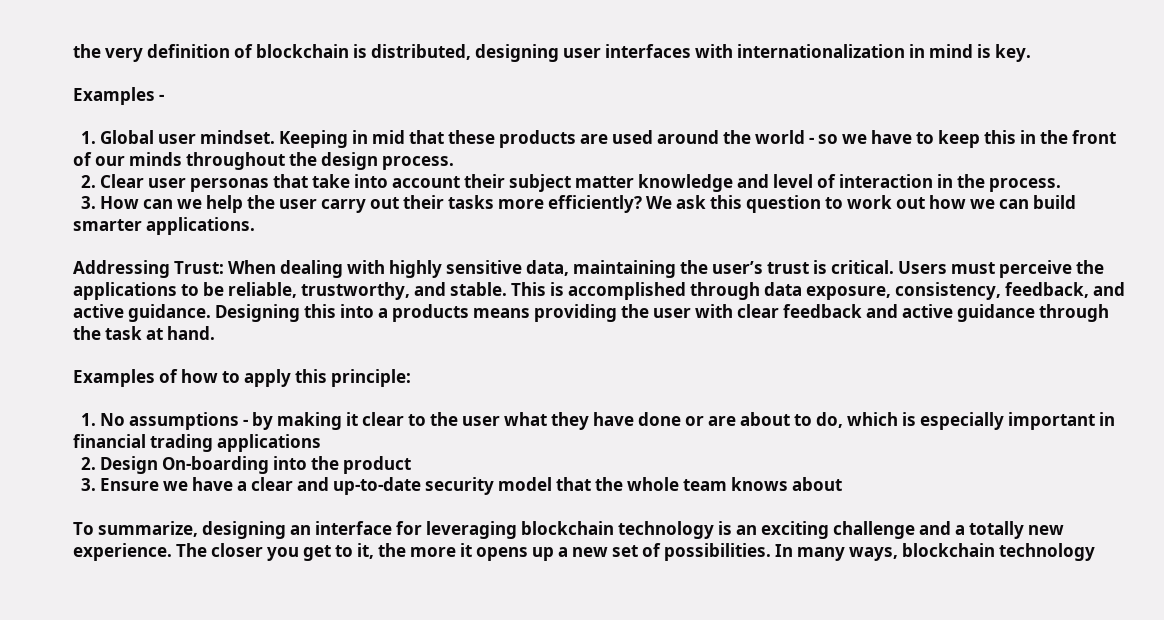the very definition of blockchain is distributed, designing user interfaces with internationalization in mind is key.

Examples -

  1. Global user mindset. Keeping in mid that these products are used around the world - so we have to keep this in the front of our minds throughout the design process.
  2. Clear user personas that take into account their subject matter knowledge and level of interaction in the process.
  3. How can we help the user carry out their tasks more efficiently? We ask this question to work out how we can build smarter applications.

Addressing Trust: When dealing with highly sensitive data, maintaining the user’s trust is critical. Users must perceive the applications to be reliable, trustworthy, and stable. This is accomplished through data exposure, consistency, feedback, and active guidance. Designing this into a products means providing the user with clear feedback and active guidance through the task at hand.

Examples of how to apply this principle:

  1. No assumptions - by making it clear to the user what they have done or are about to do, which is especially important in financial trading applications
  2. Design On-boarding into the product
  3. Ensure we have a clear and up-to-date security model that the whole team knows about

To summarize, designing an interface for leveraging blockchain technology is an exciting challenge and a totally new experience. The closer you get to it, the more it opens up a new set of possibilities. In many ways, blockchain technology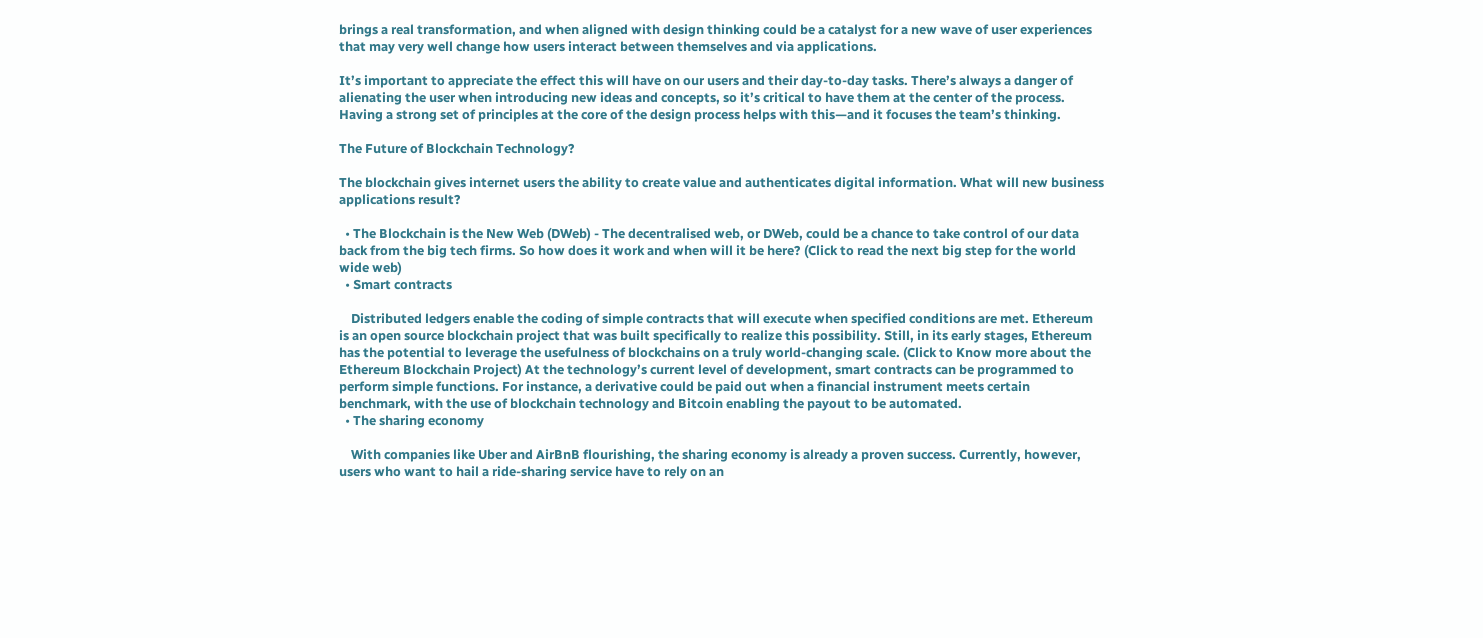brings a real transformation, and when aligned with design thinking could be a catalyst for a new wave of user experiences that may very well change how users interact between themselves and via applications.

It’s important to appreciate the effect this will have on our users and their day-to-day tasks. There’s always a danger of alienating the user when introducing new ideas and concepts, so it’s critical to have them at the center of the process. Having a strong set of principles at the core of the design process helps with this—and it focuses the team’s thinking.

The Future of Blockchain Technology?

The blockchain gives internet users the ability to create value and authenticates digital information. What will new business applications result?

  • The Blockchain is the New Web (DWeb) - The decentralised web, or DWeb, could be a chance to take control of our data back from the big tech firms. So how does it work and when will it be here? (Click to read the next big step for the world wide web)
  • Smart contracts

    Distributed ledgers enable the coding of simple contracts that will execute when specified conditions are met. Ethereum is an open source blockchain project that was built specifically to realize this possibility. Still, in its early stages, Ethereum has the potential to leverage the usefulness of blockchains on a truly world-changing scale. (Click to Know more about the Ethereum Blockchain Project) At the technology’s current level of development, smart contracts can be programmed to perform simple functions. For instance, a derivative could be paid out when a financial instrument meets certain benchmark, with the use of blockchain technology and Bitcoin enabling the payout to be automated.
  • The sharing economy

    With companies like Uber and AirBnB flourishing, the sharing economy is already a proven success. Currently, however, users who want to hail a ride-sharing service have to rely on an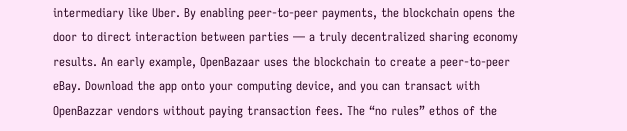intermediary like Uber. By enabling peer-to-peer payments, the blockchain opens the door to direct interaction between parties — a truly decentralized sharing economy results. An early example, OpenBazaar uses the blockchain to create a peer-to-peer eBay. Download the app onto your computing device, and you can transact with OpenBazzar vendors without paying transaction fees. The “no rules” ethos of the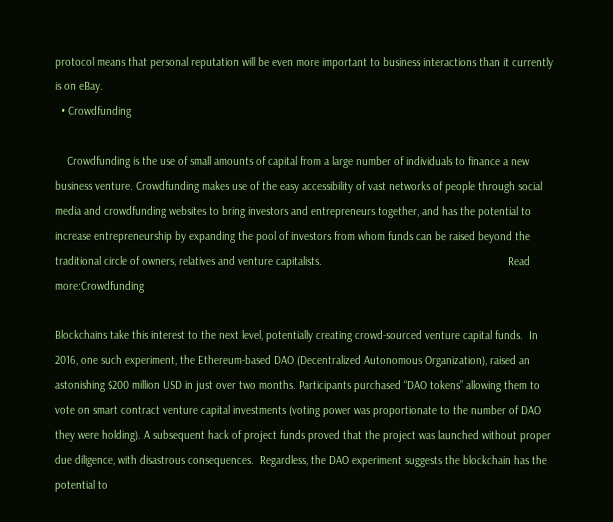protocol means that personal reputation will be even more important to business interactions than it currently is on eBay.
  • Crowdfunding

    Crowdfunding is the use of small amounts of capital from a large number of individuals to finance a new business venture. Crowdfunding makes use of the easy accessibility of vast networks of people through social media and crowdfunding websites to bring investors and entrepreneurs together, and has the potential to increase entrepreneurship by expanding the pool of investors from whom funds can be raised beyond the traditional circle of owners, relatives and venture capitalists.                                                              Read more:Crowdfunding

Blockchains take this interest to the next level, potentially creating crowd-sourced venture capital funds.  In 2016, one such experiment, the Ethereum-based DAO (Decentralized Autonomous Organization), raised an astonishing $200 million USD in just over two months. Participants purchased “DAO tokens” allowing them to vote on smart contract venture capital investments (voting power was proportionate to the number of DAO they were holding). A subsequent hack of project funds proved that the project was launched without proper due diligence, with disastrous consequences.  Regardless, the DAO experiment suggests the blockchain has the potential to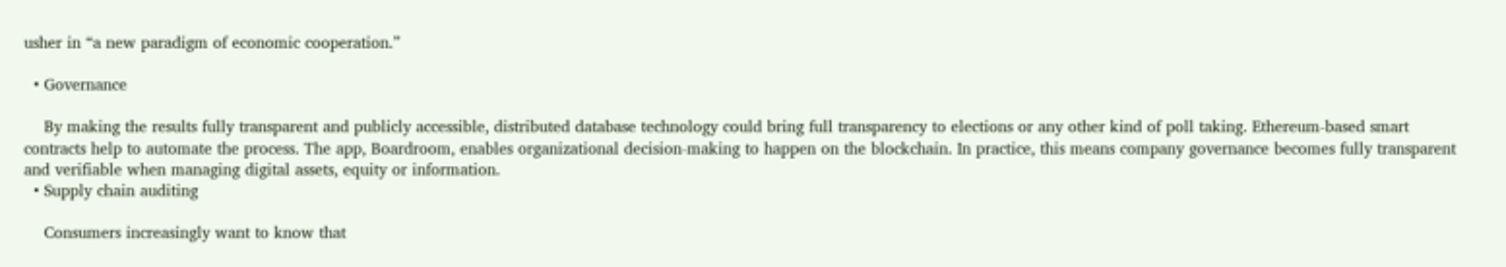usher in “a new paradigm of economic cooperation.”

  • Governance

    By making the results fully transparent and publicly accessible, distributed database technology could bring full transparency to elections or any other kind of poll taking. Ethereum-based smart contracts help to automate the process. The app, Boardroom, enables organizational decision-making to happen on the blockchain. In practice, this means company governance becomes fully transparent and verifiable when managing digital assets, equity or information.
  • Supply chain auditing

    Consumers increasingly want to know that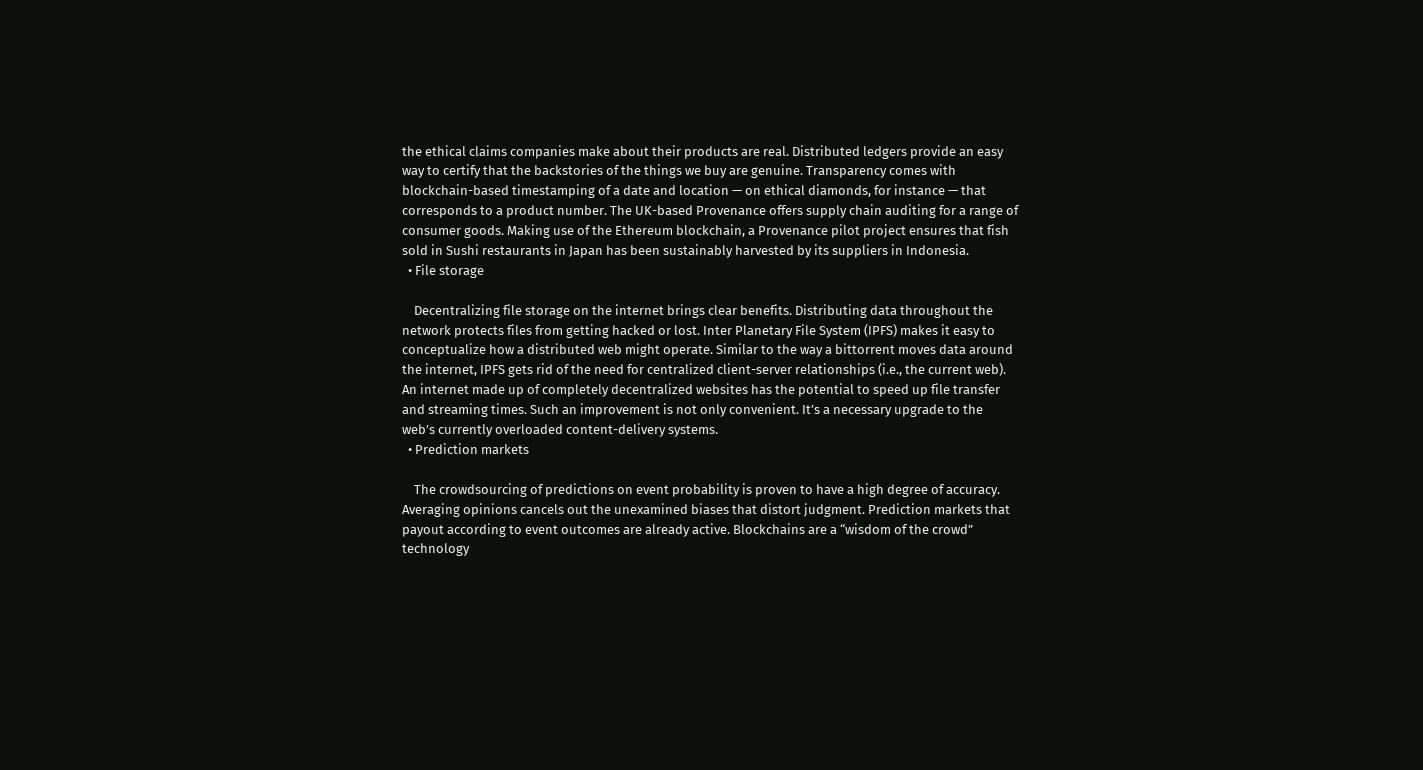the ethical claims companies make about their products are real. Distributed ledgers provide an easy way to certify that the backstories of the things we buy are genuine. Transparency comes with blockchain-based timestamping of a date and location — on ethical diamonds, for instance — that corresponds to a product number. The UK-based Provenance offers supply chain auditing for a range of consumer goods. Making use of the Ethereum blockchain, a Provenance pilot project ensures that fish sold in Sushi restaurants in Japan has been sustainably harvested by its suppliers in Indonesia.
  • File storage

    Decentralizing file storage on the internet brings clear benefits. Distributing data throughout the network protects files from getting hacked or lost. Inter Planetary File System (IPFS) makes it easy to conceptualize how a distributed web might operate. Similar to the way a bittorrent moves data around the internet, IPFS gets rid of the need for centralized client-server relationships (i.e., the current web). An internet made up of completely decentralized websites has the potential to speed up file transfer and streaming times. Such an improvement is not only convenient. It’s a necessary upgrade to the web’s currently overloaded content-delivery systems.
  • Prediction markets

    The crowdsourcing of predictions on event probability is proven to have a high degree of accuracy. Averaging opinions cancels out the unexamined biases that distort judgment. Prediction markets that payout according to event outcomes are already active. Blockchains are a “wisdom of the crowd” technology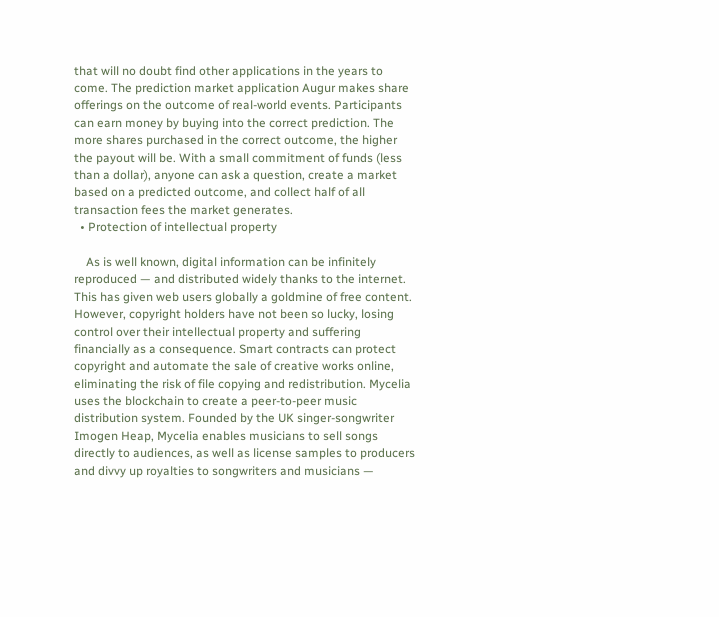that will no doubt find other applications in the years to come. The prediction market application Augur makes share offerings on the outcome of real-world events. Participants can earn money by buying into the correct prediction. The more shares purchased in the correct outcome, the higher the payout will be. With a small commitment of funds (less than a dollar), anyone can ask a question, create a market based on a predicted outcome, and collect half of all transaction fees the market generates.
  • Protection of intellectual property

    As is well known, digital information can be infinitely reproduced — and distributed widely thanks to the internet. This has given web users globally a goldmine of free content. However, copyright holders have not been so lucky, losing control over their intellectual property and suffering financially as a consequence. Smart contracts can protect copyright and automate the sale of creative works online, eliminating the risk of file copying and redistribution. Mycelia uses the blockchain to create a peer-to-peer music distribution system. Founded by the UK singer-songwriter Imogen Heap, Mycelia enables musicians to sell songs directly to audiences, as well as license samples to producers and divvy up royalties to songwriters and musicians —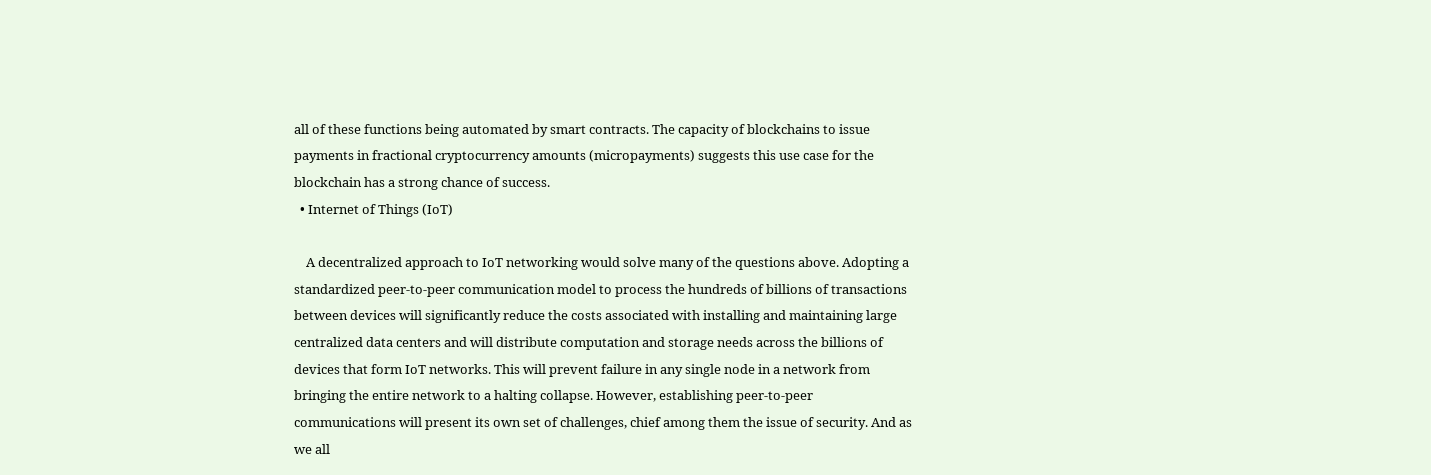all of these functions being automated by smart contracts. The capacity of blockchains to issue payments in fractional cryptocurrency amounts (micropayments) suggests this use case for the blockchain has a strong chance of success.
  • Internet of Things (IoT)

    A decentralized approach to IoT networking would solve many of the questions above. Adopting a standardized peer-to-peer communication model to process the hundreds of billions of transactions between devices will significantly reduce the costs associated with installing and maintaining large centralized data centers and will distribute computation and storage needs across the billions of devices that form IoT networks. This will prevent failure in any single node in a network from bringing the entire network to a halting collapse. However, establishing peer-to-peer communications will present its own set of challenges, chief among them the issue of security. And as we all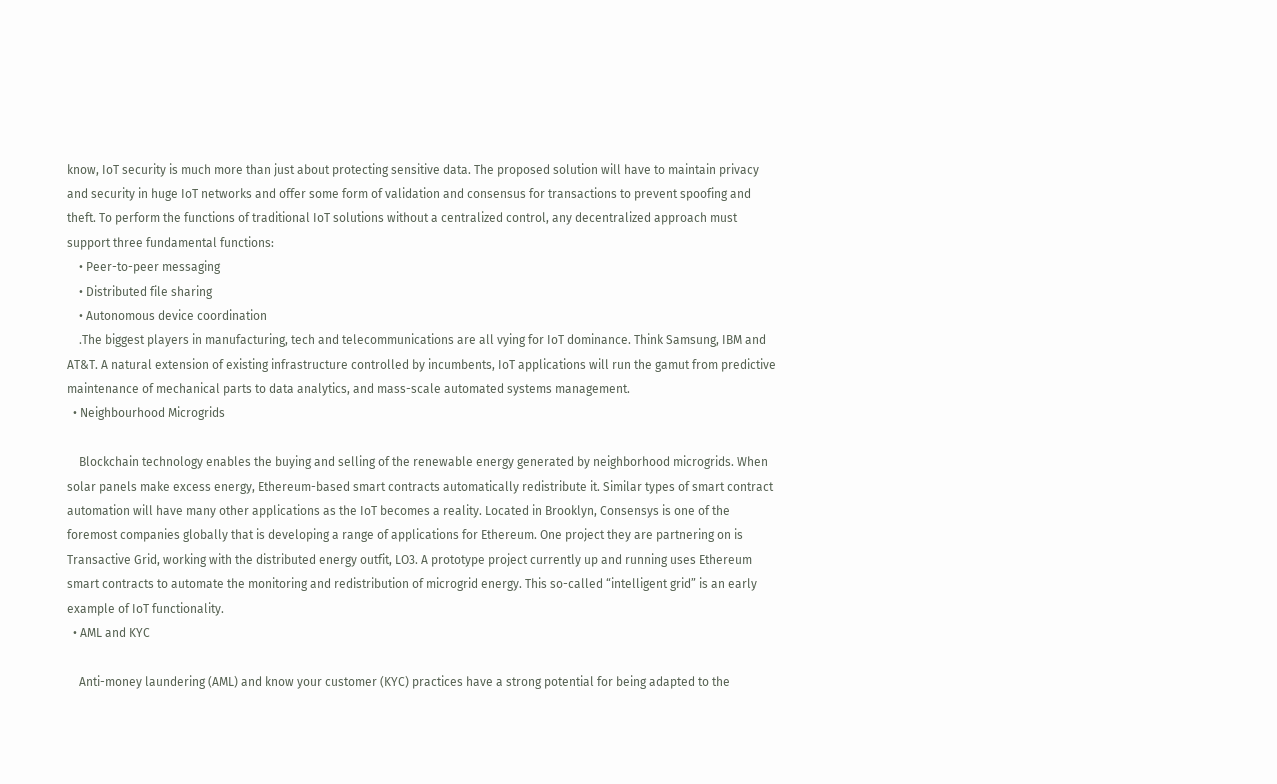know, IoT security is much more than just about protecting sensitive data. The proposed solution will have to maintain privacy and security in huge IoT networks and offer some form of validation and consensus for transactions to prevent spoofing and theft. To perform the functions of traditional IoT solutions without a centralized control, any decentralized approach must support three fundamental functions:
    • Peer-to-peer messaging
    • Distributed file sharing
    • Autonomous device coordination
    .The biggest players in manufacturing, tech and telecommunications are all vying for IoT dominance. Think Samsung, IBM and AT&T. A natural extension of existing infrastructure controlled by incumbents, IoT applications will run the gamut from predictive maintenance of mechanical parts to data analytics, and mass-scale automated systems management.
  • Neighbourhood Microgrids

    Blockchain technology enables the buying and selling of the renewable energy generated by neighborhood microgrids. When solar panels make excess energy, Ethereum-based smart contracts automatically redistribute it. Similar types of smart contract automation will have many other applications as the IoT becomes a reality. Located in Brooklyn, Consensys is one of the foremost companies globally that is developing a range of applications for Ethereum. One project they are partnering on is Transactive Grid, working with the distributed energy outfit, LO3. A prototype project currently up and running uses Ethereum smart contracts to automate the monitoring and redistribution of microgrid energy. This so-called “intelligent grid” is an early example of IoT functionality.
  • AML and KYC

    Anti-money laundering (AML) and know your customer (KYC) practices have a strong potential for being adapted to the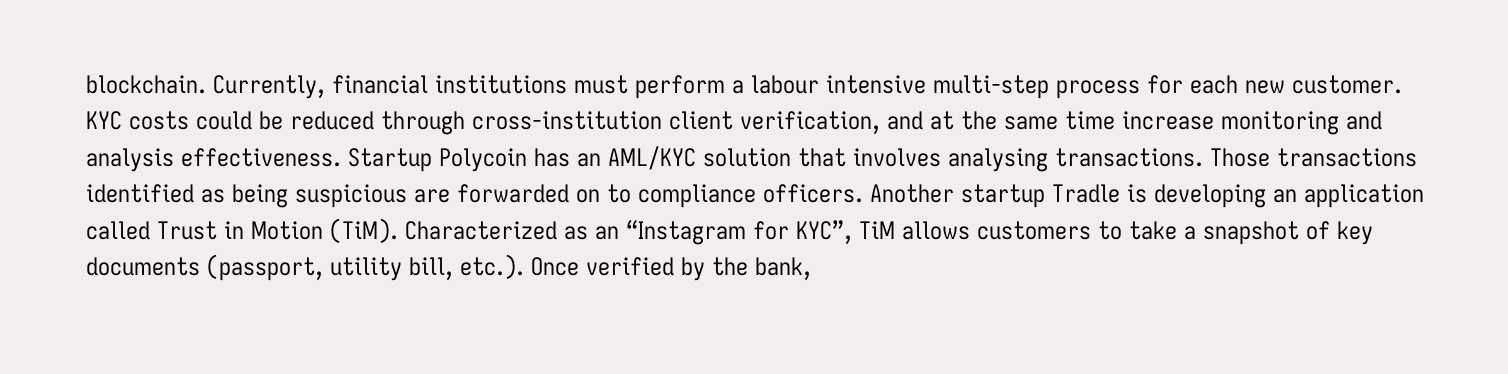blockchain. Currently, financial institutions must perform a labour intensive multi-step process for each new customer. KYC costs could be reduced through cross-institution client verification, and at the same time increase monitoring and analysis effectiveness. Startup Polycoin has an AML/KYC solution that involves analysing transactions. Those transactions identified as being suspicious are forwarded on to compliance officers. Another startup Tradle is developing an application called Trust in Motion (TiM). Characterized as an “Instagram for KYC”, TiM allows customers to take a snapshot of key documents (passport, utility bill, etc.). Once verified by the bank,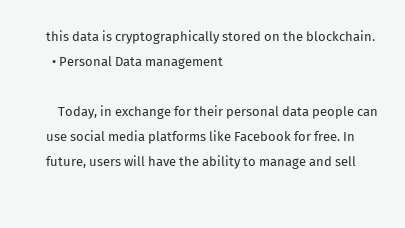this data is cryptographically stored on the blockchain.
  • Personal Data management

    Today, in exchange for their personal data people can use social media platforms like Facebook for free. In future, users will have the ability to manage and sell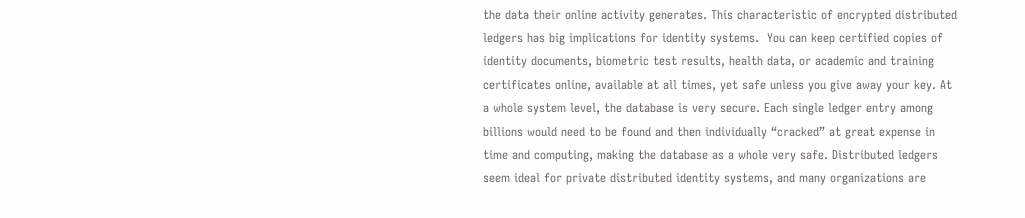the data their online activity generates. This characteristic of encrypted distributed ledgers has big implications for identity systems.  You can keep certified copies of identity documents, biometric test results, health data, or academic and training certificates online, available at all times, yet safe unless you give away your key. At a whole system level, the database is very secure. Each single ledger entry among billions would need to be found and then individually “cracked” at great expense in time and computing, making the database as a whole very safe. Distributed ledgers seem ideal for private distributed identity systems, and many organizations are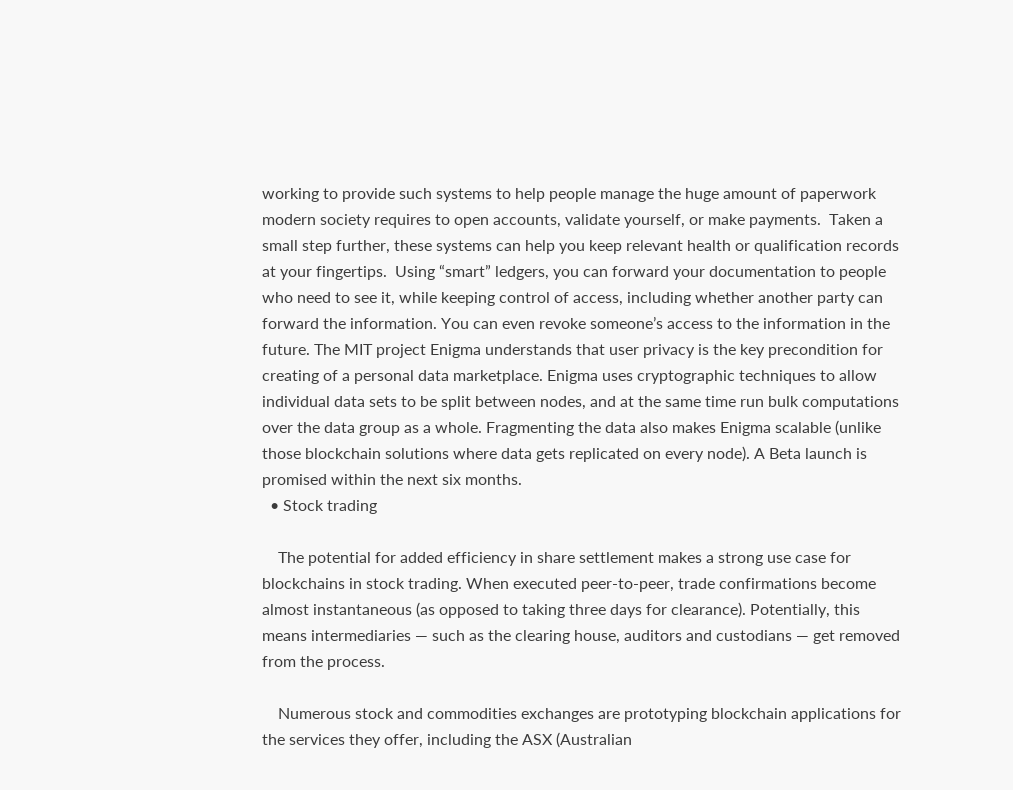working to provide such systems to help people manage the huge amount of paperwork modern society requires to open accounts, validate yourself, or make payments.  Taken a small step further, these systems can help you keep relevant health or qualification records at your fingertips.  Using “smart” ledgers, you can forward your documentation to people who need to see it, while keeping control of access, including whether another party can forward the information. You can even revoke someone’s access to the information in the future. The MIT project Enigma understands that user privacy is the key precondition for creating of a personal data marketplace. Enigma uses cryptographic techniques to allow individual data sets to be split between nodes, and at the same time run bulk computations over the data group as a whole. Fragmenting the data also makes Enigma scalable (unlike those blockchain solutions where data gets replicated on every node). A Beta launch is promised within the next six months.
  • Stock trading

    The potential for added efficiency in share settlement makes a strong use case for blockchains in stock trading. When executed peer-to-peer, trade confirmations become almost instantaneous (as opposed to taking three days for clearance). Potentially, this means intermediaries — such as the clearing house, auditors and custodians — get removed from the process.

    Numerous stock and commodities exchanges are prototyping blockchain applications for the services they offer, including the ASX (Australian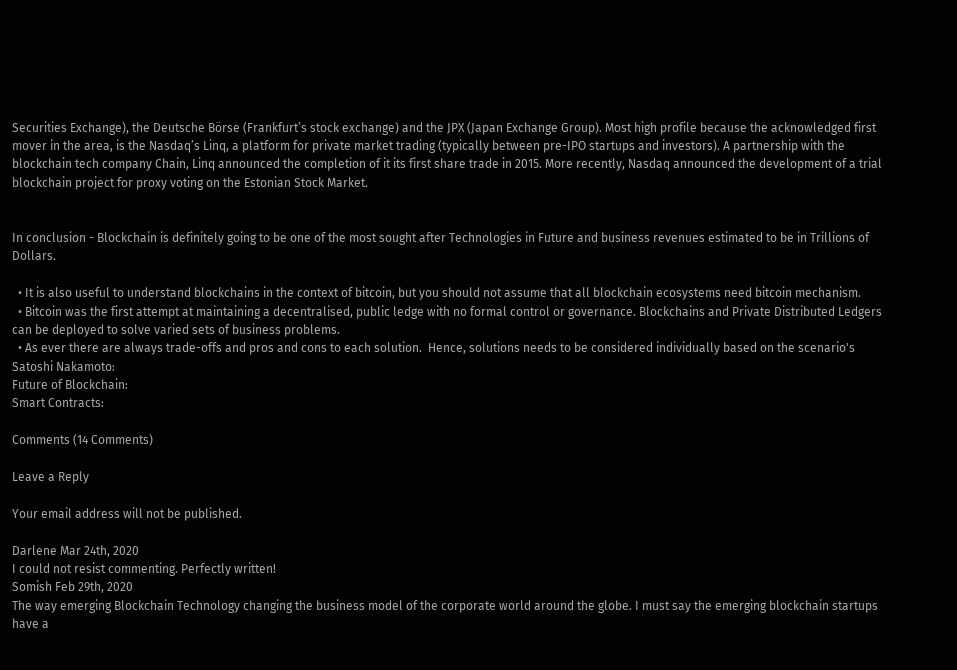Securities Exchange), the Deutsche Börse (Frankfurt’s stock exchange) and the JPX (Japan Exchange Group). Most high profile because the acknowledged first mover in the area, is the Nasdaq’s Linq, a platform for private market trading (typically between pre-IPO startups and investors). A partnership with the blockchain tech company Chain, Linq announced the completion of it its first share trade in 2015. More recently, Nasdaq announced the development of a trial blockchain project for proxy voting on the Estonian Stock Market.


In conclusion - Blockchain is definitely going to be one of the most sought after Technologies in Future and business revenues estimated to be in Trillions of Dollars.

  • It is also useful to understand blockchains in the context of bitcoin, but you should not assume that all blockchain ecosystems need bitcoin mechanism.
  • Bitcoin was the first attempt at maintaining a decentralised, public ledge with no formal control or governance. Blockchains and Private Distributed Ledgers can be deployed to solve varied sets of business problems.
  • As ever there are always trade-offs and pros and cons to each solution.  Hence, solutions needs to be considered individually based on the scenario's
Satoshi Nakamoto:
Future of Blockchain:
Smart Contracts:

Comments (14 Comments)

Leave a Reply

Your email address will not be published.

Darlene Mar 24th, 2020
I could not resist commenting. Perfectly written!
Somish Feb 29th, 2020
The way emerging Blockchain Technology changing the business model of the corporate world around the globe. I must say the emerging blockchain startups have a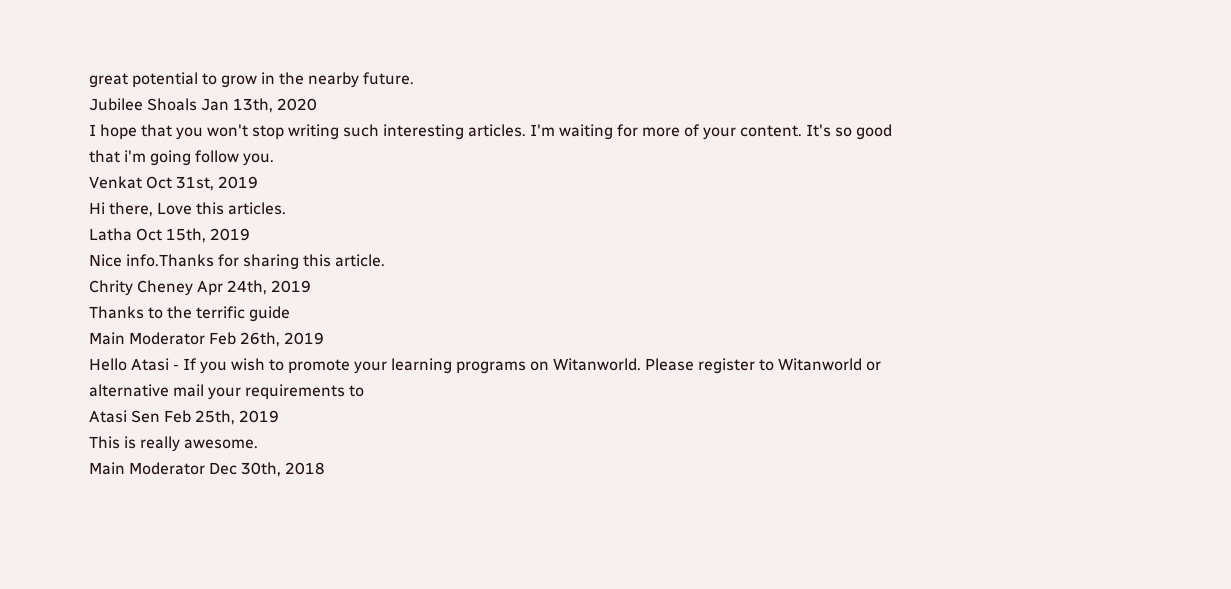great potential to grow in the nearby future.
Jubilee Shoals Jan 13th, 2020
I hope that you won't stop writing such interesting articles. I'm waiting for more of your content. It's so good that i'm going follow you.
Venkat Oct 31st, 2019
Hi there, Love this articles.
Latha Oct 15th, 2019
Nice info.Thanks for sharing this article.
Chrity Cheney Apr 24th, 2019
Thanks to the terrific guide
Main Moderator Feb 26th, 2019
Hello Atasi - If you wish to promote your learning programs on Witanworld. Please register to Witanworld or alternative mail your requirements to
Atasi Sen Feb 25th, 2019
This is really awesome.
Main Moderator Dec 30th, 2018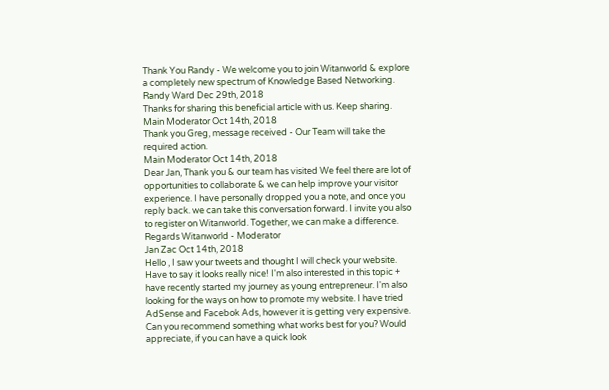Thank You Randy - We welcome you to join Witanworld & explore a completely new spectrum of Knowledge Based Networking.
Randy Ward Dec 29th, 2018
Thanks for sharing this beneficial article with us. Keep sharing.
Main Moderator Oct 14th, 2018
Thank you Greg, message received - Our Team will take the required action.
Main Moderator Oct 14th, 2018
Dear Jan, Thank you & our team has visited We feel there are lot of opportunities to collaborate & we can help improve your visitor experience. I have personally dropped you a note, and once you reply back. we can take this conversation forward. I invite you also to register on Witanworld. Together, we can make a difference. Regards Witanworld - Moderator
Jan Zac Oct 14th, 2018
Hello , I saw your tweets and thought I will check your website. Have to say it looks really nice! I'm also interested in this topic + have recently started my journey as young entrepreneur. I'm also looking for the ways on how to promote my website. I have tried AdSense and Facebok Ads, however it is getting very expensive. Can you recommend something what works best for you? Would appreciate, if you can have a quick look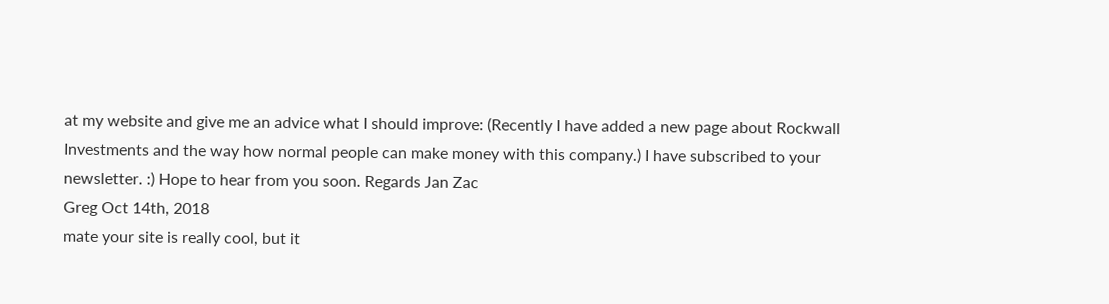at my website and give me an advice what I should improve: (Recently I have added a new page about Rockwall Investments and the way how normal people can make money with this company.) I have subscribed to your newsletter. :) Hope to hear from you soon. Regards Jan Zac
Greg Oct 14th, 2018
mate your site is really cool, but it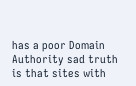has a poor Domain Authority sad truth is that sites with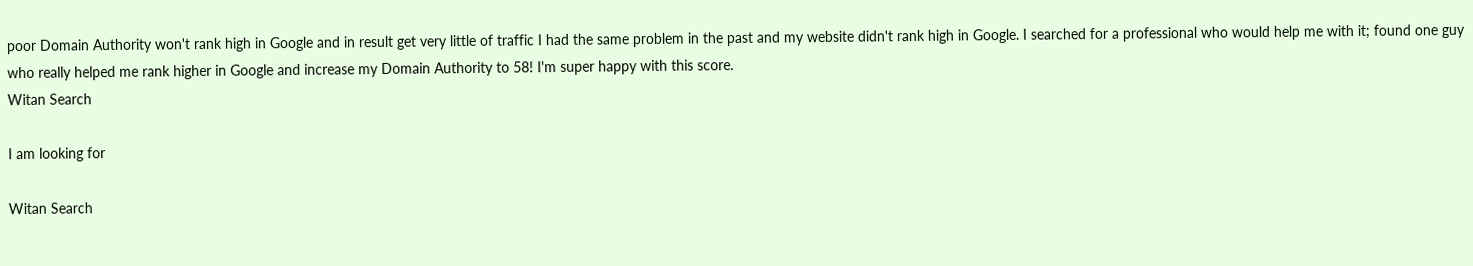poor Domain Authority won't rank high in Google and in result get very little of traffic I had the same problem in the past and my website didn't rank high in Google. I searched for a professional who would help me with it; found one guy who really helped me rank higher in Google and increase my Domain Authority to 58! I'm super happy with this score.
Witan Search

I am looking for

Witan Search